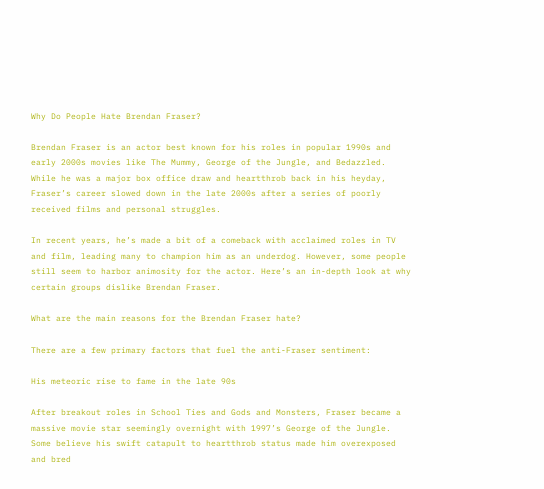Why Do People Hate Brendan Fraser?

Brendan Fraser is an actor best known for his roles in popular 1990s and early 2000s movies like The Mummy, George of the Jungle, and Bedazzled. While he was a major box office draw and heartthrob back in his heyday, Fraser’s career slowed down in the late 2000s after a series of poorly received films and personal struggles.

In recent years, he’s made a bit of a comeback with acclaimed roles in TV and film, leading many to champion him as an underdog. However, some people still seem to harbor animosity for the actor. Here’s an in-depth look at why certain groups dislike Brendan Fraser.

What are the main reasons for the Brendan Fraser hate?

There are a few primary factors that fuel the anti-Fraser sentiment:

His meteoric rise to fame in the late 90s

After breakout roles in School Ties and Gods and Monsters, Fraser became a massive movie star seemingly overnight with 1997’s George of the Jungle. Some believe his swift catapult to heartthrob status made him overexposed and bred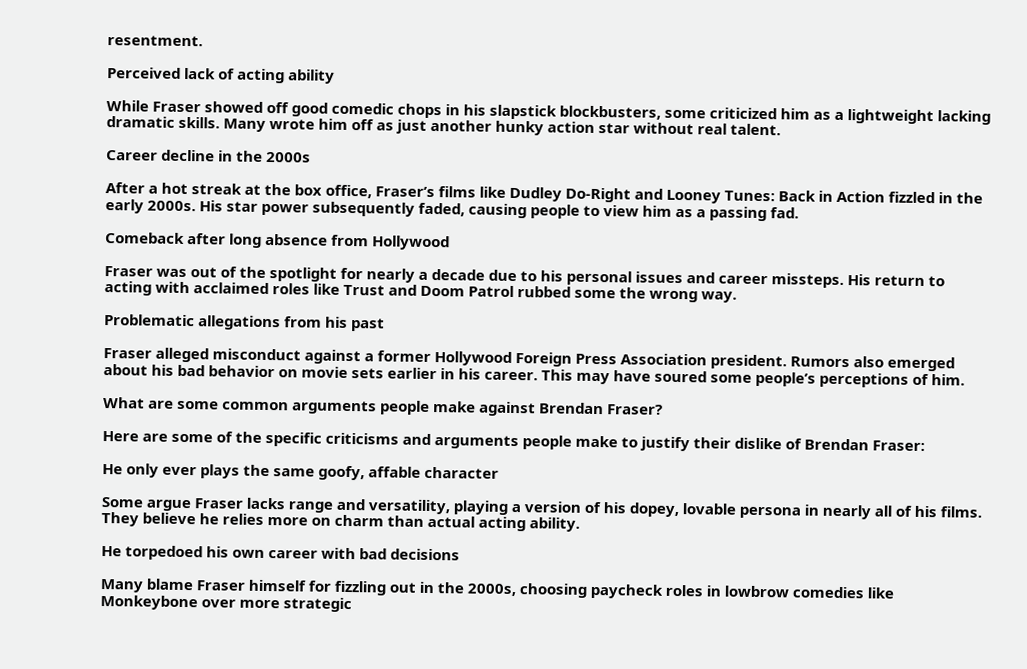resentment.

Perceived lack of acting ability

While Fraser showed off good comedic chops in his slapstick blockbusters, some criticized him as a lightweight lacking dramatic skills. Many wrote him off as just another hunky action star without real talent.

Career decline in the 2000s

After a hot streak at the box office, Fraser’s films like Dudley Do-Right and Looney Tunes: Back in Action fizzled in the early 2000s. His star power subsequently faded, causing people to view him as a passing fad.

Comeback after long absence from Hollywood

Fraser was out of the spotlight for nearly a decade due to his personal issues and career missteps. His return to acting with acclaimed roles like Trust and Doom Patrol rubbed some the wrong way.

Problematic allegations from his past

Fraser alleged misconduct against a former Hollywood Foreign Press Association president. Rumors also emerged about his bad behavior on movie sets earlier in his career. This may have soured some people’s perceptions of him.

What are some common arguments people make against Brendan Fraser?

Here are some of the specific criticisms and arguments people make to justify their dislike of Brendan Fraser:

He only ever plays the same goofy, affable character

Some argue Fraser lacks range and versatility, playing a version of his dopey, lovable persona in nearly all of his films. They believe he relies more on charm than actual acting ability.

He torpedoed his own career with bad decisions

Many blame Fraser himself for fizzling out in the 2000s, choosing paycheck roles in lowbrow comedies like Monkeybone over more strategic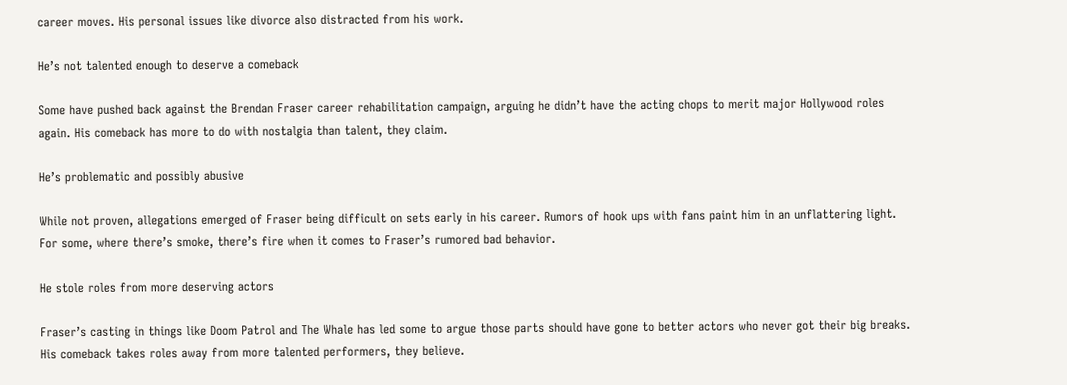career moves. His personal issues like divorce also distracted from his work.

He’s not talented enough to deserve a comeback

Some have pushed back against the Brendan Fraser career rehabilitation campaign, arguing he didn’t have the acting chops to merit major Hollywood roles again. His comeback has more to do with nostalgia than talent, they claim.

He’s problematic and possibly abusive

While not proven, allegations emerged of Fraser being difficult on sets early in his career. Rumors of hook ups with fans paint him in an unflattering light. For some, where there’s smoke, there’s fire when it comes to Fraser’s rumored bad behavior.

He stole roles from more deserving actors

Fraser’s casting in things like Doom Patrol and The Whale has led some to argue those parts should have gone to better actors who never got their big breaks. His comeback takes roles away from more talented performers, they believe.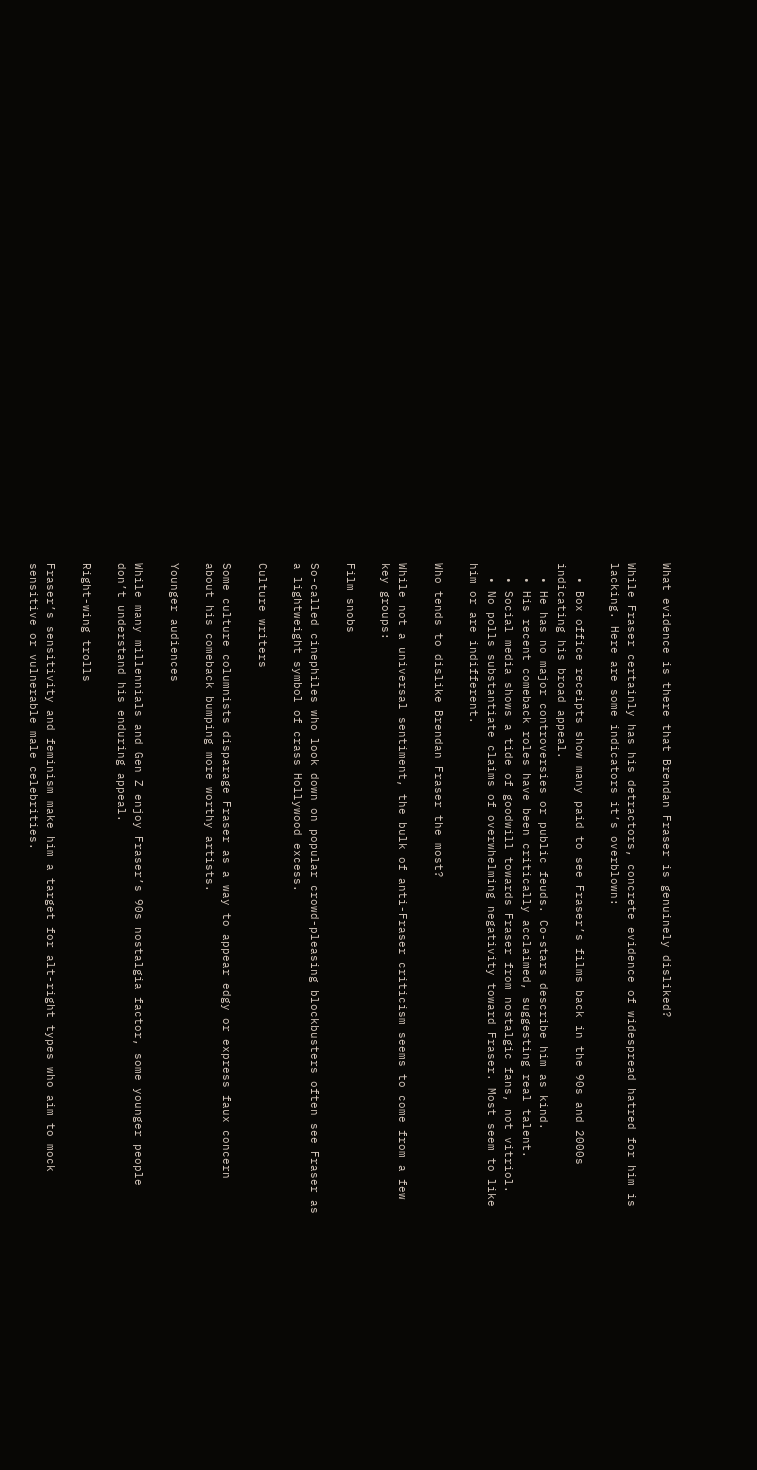What evidence is there that Brendan Fraser is genuinely disliked?

While Fraser certainly has his detractors, concrete evidence of widespread hatred for him is lacking. Here are some indicators it’s overblown:

  • Box office receipts show many paid to see Fraser’s films back in the 90s and 2000s indicating his broad appeal.
  • He has no major controversies or public feuds. Co-stars describe him as kind.
  • His recent comeback roles have been critically acclaimed, suggesting real talent.
  • Social media shows a tide of goodwill towards Fraser from nostalgic fans, not vitriol.
  • No polls substantiate claims of overwhelming negativity toward Fraser. Most seem to like him or are indifferent.

Who tends to dislike Brendan Fraser the most?

While not a universal sentiment, the bulk of anti-Fraser criticism seems to come from a few key groups:

Film snobs

So-called cinephiles who look down on popular crowd-pleasing blockbusters often see Fraser as a lightweight symbol of crass Hollywood excess.

Culture writers

Some culture columnists disparage Fraser as a way to appear edgy or express faux concern about his comeback bumping more worthy artists.

Younger audiences

While many millennials and Gen Z enjoy Fraser’s 90s nostalgia factor, some younger people don’t understand his enduring appeal.

Right-wing trolls

Fraser’s sensitivity and feminism make him a target for alt-right types who aim to mock sensitive or vulnerable male celebrities.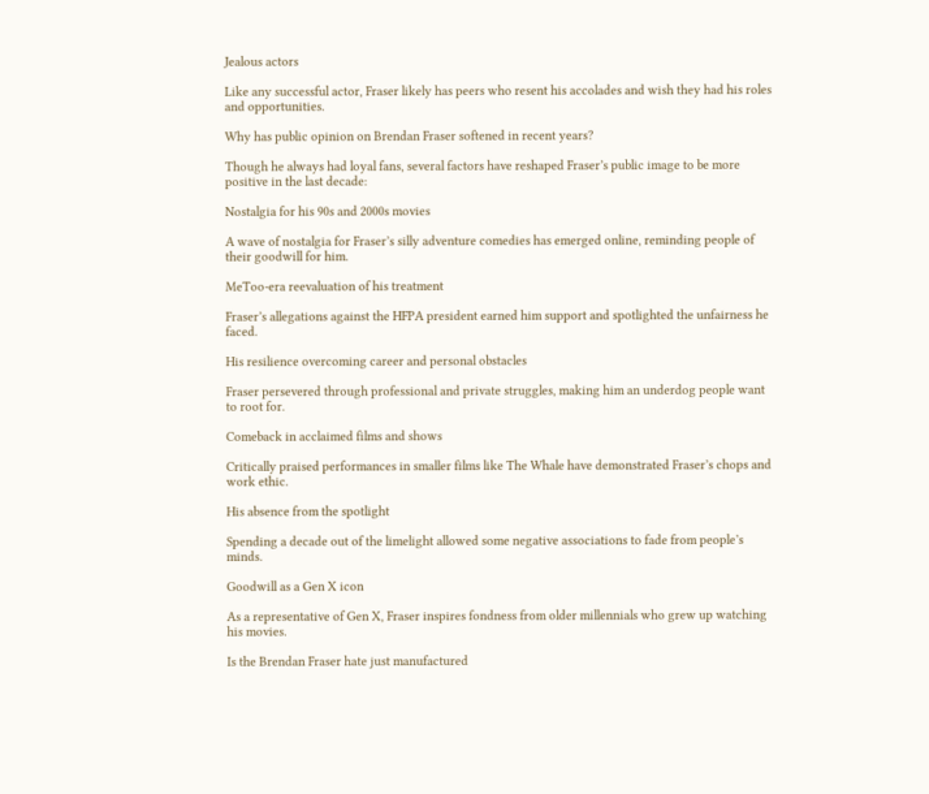Jealous actors

Like any successful actor, Fraser likely has peers who resent his accolades and wish they had his roles and opportunities.

Why has public opinion on Brendan Fraser softened in recent years?

Though he always had loyal fans, several factors have reshaped Fraser’s public image to be more positive in the last decade:

Nostalgia for his 90s and 2000s movies

A wave of nostalgia for Fraser’s silly adventure comedies has emerged online, reminding people of their goodwill for him.

MeToo-era reevaluation of his treatment

Fraser’s allegations against the HFPA president earned him support and spotlighted the unfairness he faced.

His resilience overcoming career and personal obstacles

Fraser persevered through professional and private struggles, making him an underdog people want to root for.

Comeback in acclaimed films and shows

Critically praised performances in smaller films like The Whale have demonstrated Fraser’s chops and work ethic.

His absence from the spotlight

Spending a decade out of the limelight allowed some negative associations to fade from people’s minds.

Goodwill as a Gen X icon

As a representative of Gen X, Fraser inspires fondness from older millennials who grew up watching his movies.

Is the Brendan Fraser hate just manufactured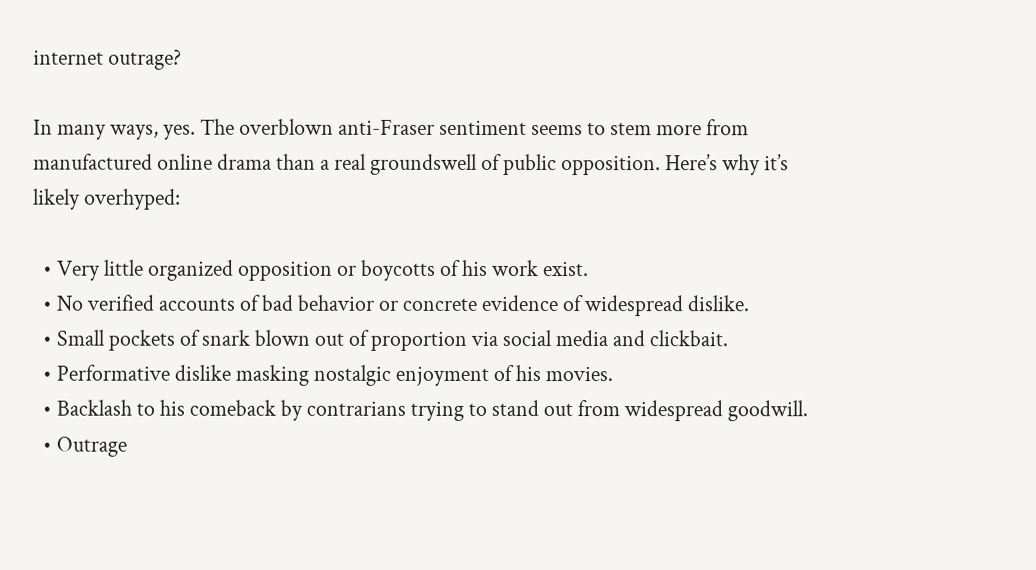internet outrage?

In many ways, yes. The overblown anti-Fraser sentiment seems to stem more from manufactured online drama than a real groundswell of public opposition. Here’s why it’s likely overhyped:

  • Very little organized opposition or boycotts of his work exist.
  • No verified accounts of bad behavior or concrete evidence of widespread dislike.
  • Small pockets of snark blown out of proportion via social media and clickbait.
  • Performative dislike masking nostalgic enjoyment of his movies.
  • Backlash to his comeback by contrarians trying to stand out from widespread goodwill.
  • Outrage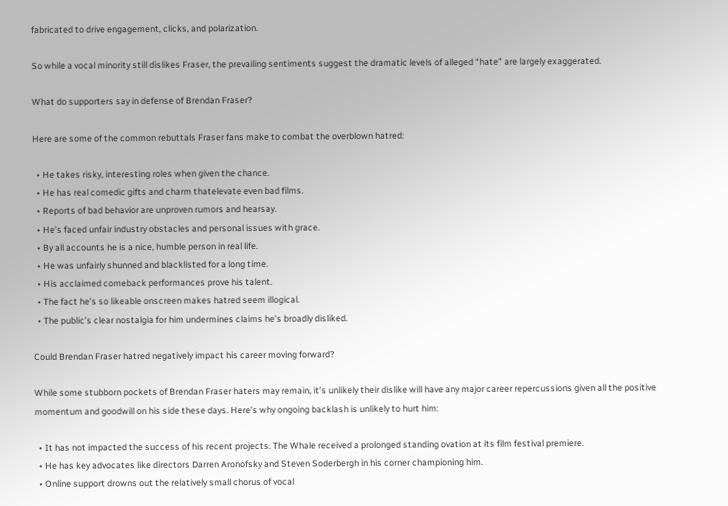fabricated to drive engagement, clicks, and polarization.

So while a vocal minority still dislikes Fraser, the prevailing sentiments suggest the dramatic levels of alleged “hate” are largely exaggerated.

What do supporters say in defense of Brendan Fraser?

Here are some of the common rebuttals Fraser fans make to combat the overblown hatred:

  • He takes risky, interesting roles when given the chance.
  • He has real comedic gifts and charm thatelevate even bad films.
  • Reports of bad behavior are unproven rumors and hearsay.
  • He’s faced unfair industry obstacles and personal issues with grace.
  • By all accounts he is a nice, humble person in real life.
  • He was unfairly shunned and blacklisted for a long time.
  • His acclaimed comeback performances prove his talent.
  • The fact he’s so likeable onscreen makes hatred seem illogical.
  • The public’s clear nostalgia for him undermines claims he’s broadly disliked.

Could Brendan Fraser hatred negatively impact his career moving forward?

While some stubborn pockets of Brendan Fraser haters may remain, it’s unlikely their dislike will have any major career repercussions given all the positive momentum and goodwill on his side these days. Here’s why ongoing backlash is unlikely to hurt him:

  • It has not impacted the success of his recent projects. The Whale received a prolonged standing ovation at its film festival premiere.
  • He has key advocates like directors Darren Aronofsky and Steven Soderbergh in his corner championing him.
  • Online support drowns out the relatively small chorus of vocal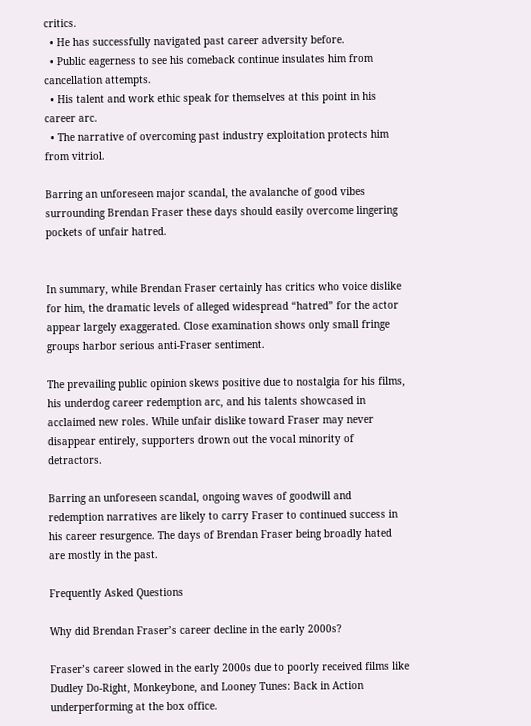critics.
  • He has successfully navigated past career adversity before.
  • Public eagerness to see his comeback continue insulates him from cancellation attempts.
  • His talent and work ethic speak for themselves at this point in his career arc.
  • The narrative of overcoming past industry exploitation protects him from vitriol.

Barring an unforeseen major scandal, the avalanche of good vibes surrounding Brendan Fraser these days should easily overcome lingering pockets of unfair hatred.


In summary, while Brendan Fraser certainly has critics who voice dislike for him, the dramatic levels of alleged widespread “hatred” for the actor appear largely exaggerated. Close examination shows only small fringe groups harbor serious anti-Fraser sentiment.

The prevailing public opinion skews positive due to nostalgia for his films, his underdog career redemption arc, and his talents showcased in acclaimed new roles. While unfair dislike toward Fraser may never disappear entirely, supporters drown out the vocal minority of detractors.

Barring an unforeseen scandal, ongoing waves of goodwill and redemption narratives are likely to carry Fraser to continued success in his career resurgence. The days of Brendan Fraser being broadly hated are mostly in the past.

Frequently Asked Questions

Why did Brendan Fraser’s career decline in the early 2000s?

Fraser’s career slowed in the early 2000s due to poorly received films like Dudley Do-Right, Monkeybone, and Looney Tunes: Back in Action underperforming at the box office.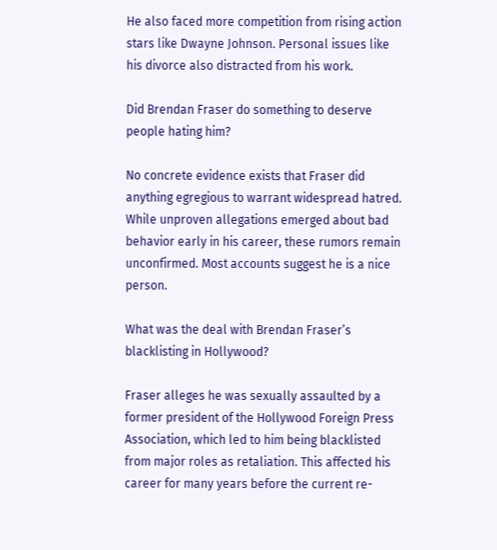He also faced more competition from rising action stars like Dwayne Johnson. Personal issues like his divorce also distracted from his work.

Did Brendan Fraser do something to deserve people hating him?

No concrete evidence exists that Fraser did anything egregious to warrant widespread hatred. While unproven allegations emerged about bad behavior early in his career, these rumors remain unconfirmed. Most accounts suggest he is a nice person.

What was the deal with Brendan Fraser’s blacklisting in Hollywood?

Fraser alleges he was sexually assaulted by a former president of the Hollywood Foreign Press Association, which led to him being blacklisted from major roles as retaliation. This affected his career for many years before the current re-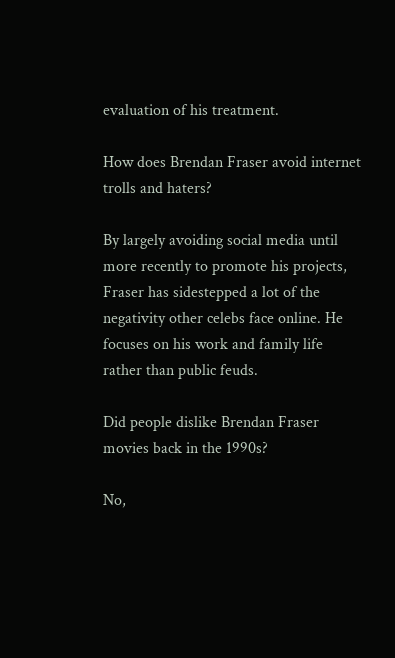evaluation of his treatment.

How does Brendan Fraser avoid internet trolls and haters?

By largely avoiding social media until more recently to promote his projects, Fraser has sidestepped a lot of the negativity other celebs face online. He focuses on his work and family life rather than public feuds.

Did people dislike Brendan Fraser movies back in the 1990s?

No,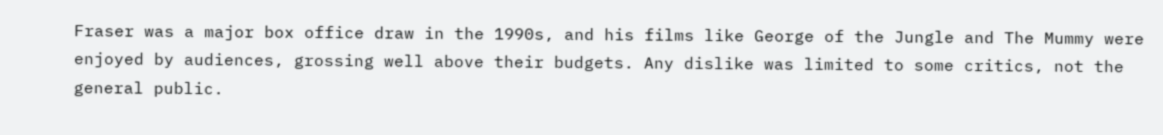Fraser was a major box office draw in the 1990s, and his films like George of the Jungle and The Mummy were enjoyed by audiences, grossing well above their budgets. Any dislike was limited to some critics, not the general public.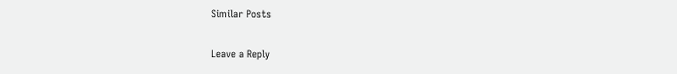Similar Posts

Leave a Reply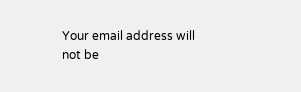Your email address will not be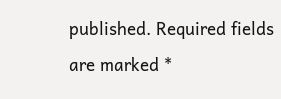published. Required fields are marked *